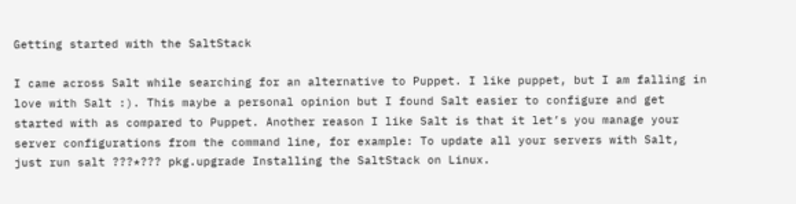Getting started with the SaltStack

I came across Salt while searching for an alternative to Puppet. I like puppet, but I am falling in love with Salt :). This maybe a personal opinion but I found Salt easier to configure and get started with as compared to Puppet. Another reason I like Salt is that it let’s you manage your server configurations from the command line, for example: To update all your servers with Salt, just run salt ???*??? pkg.upgrade Installing the SaltStack on Linux.